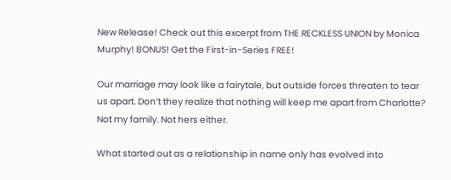New Release! Check out this excerpt from THE RECKLESS UNION by Monica Murphy! BONUS! Get the First-in-Series FREE!

Our marriage may look like a fairytale, but outside forces threaten to tear us apart. Don’t they realize that nothing will keep me apart from Charlotte? Not my family. Not hers either.

What started out as a relationship in name only has evolved into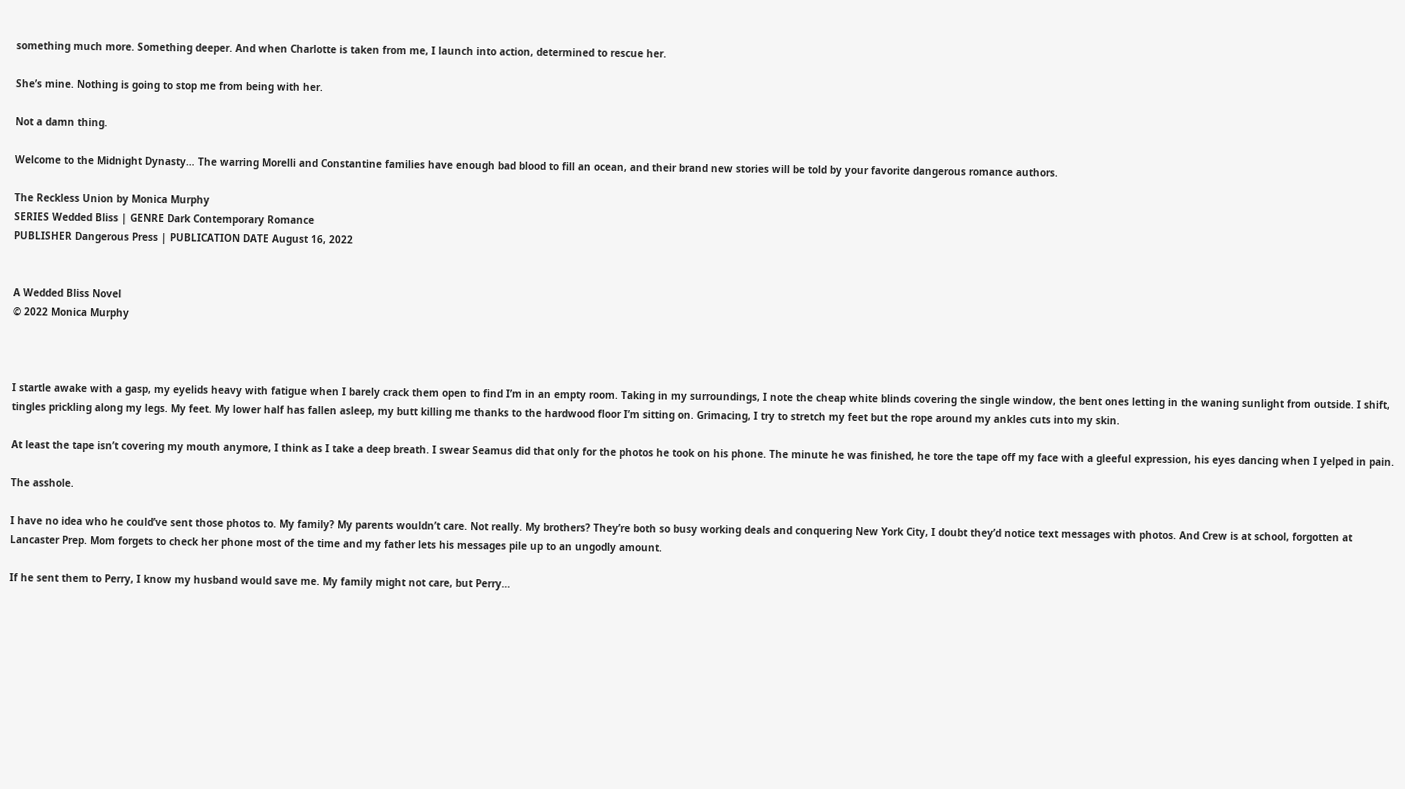something much more. Something deeper. And when Charlotte is taken from me, I launch into action, determined to rescue her.

She’s mine. Nothing is going to stop me from being with her.

Not a damn thing.

Welcome to the Midnight Dynasty… The warring Morelli and Constantine families have enough bad blood to fill an ocean, and their brand new stories will be told by your favorite dangerous romance authors.

The Reckless Union by Monica Murphy
SERIES Wedded Bliss | GENRE Dark Contemporary Romance
PUBLISHER Dangerous Press | PUBLICATION DATE August 16, 2022


A Wedded Bliss Novel
© 2022 Monica Murphy



I startle awake with a gasp, my eyelids heavy with fatigue when I barely crack them open to find I’m in an empty room. Taking in my surroundings, I note the cheap white blinds covering the single window, the bent ones letting in the waning sunlight from outside. I shift, tingles prickling along my legs. My feet. My lower half has fallen asleep, my butt killing me thanks to the hardwood floor I’m sitting on. Grimacing, I try to stretch my feet but the rope around my ankles cuts into my skin.

At least the tape isn’t covering my mouth anymore, I think as I take a deep breath. I swear Seamus did that only for the photos he took on his phone. The minute he was finished, he tore the tape off my face with a gleeful expression, his eyes dancing when I yelped in pain.

The asshole.

I have no idea who he could’ve sent those photos to. My family? My parents wouldn’t care. Not really. My brothers? They’re both so busy working deals and conquering New York City, I doubt they’d notice text messages with photos. And Crew is at school, forgotten at Lancaster Prep. Mom forgets to check her phone most of the time and my father lets his messages pile up to an ungodly amount.

If he sent them to Perry, I know my husband would save me. My family might not care, but Perry…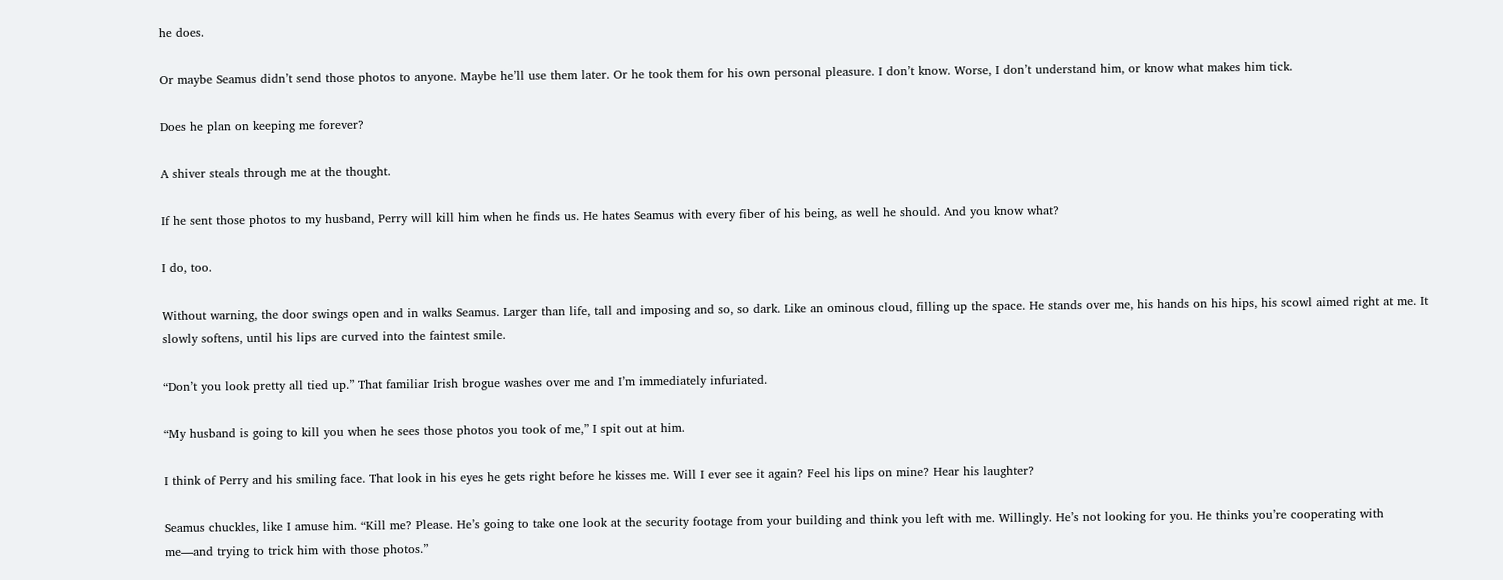he does.

Or maybe Seamus didn’t send those photos to anyone. Maybe he’ll use them later. Or he took them for his own personal pleasure. I don’t know. Worse, I don’t understand him, or know what makes him tick.

Does he plan on keeping me forever?

A shiver steals through me at the thought.

If he sent those photos to my husband, Perry will kill him when he finds us. He hates Seamus with every fiber of his being, as well he should. And you know what?

I do, too.

Without warning, the door swings open and in walks Seamus. Larger than life, tall and imposing and so, so dark. Like an ominous cloud, filling up the space. He stands over me, his hands on his hips, his scowl aimed right at me. It slowly softens, until his lips are curved into the faintest smile.

“Don’t you look pretty all tied up.” That familiar Irish brogue washes over me and I’m immediately infuriated.

“My husband is going to kill you when he sees those photos you took of me,” I spit out at him.

I think of Perry and his smiling face. That look in his eyes he gets right before he kisses me. Will I ever see it again? Feel his lips on mine? Hear his laughter?

Seamus chuckles, like I amuse him. “Kill me? Please. He’s going to take one look at the security footage from your building and think you left with me. Willingly. He’s not looking for you. He thinks you’re cooperating with me—and trying to trick him with those photos.”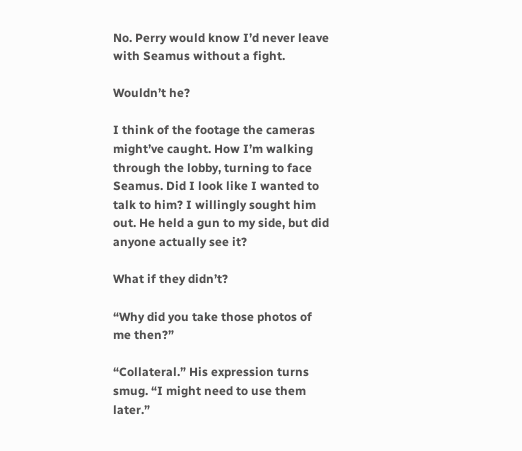No. Perry would know I’d never leave with Seamus without a fight.

Wouldn’t he?

I think of the footage the cameras might’ve caught. How I’m walking through the lobby, turning to face Seamus. Did I look like I wanted to talk to him? I willingly sought him out. He held a gun to my side, but did anyone actually see it?

What if they didn’t?

“Why did you take those photos of me then?”

“Collateral.” His expression turns smug. “I might need to use them later.”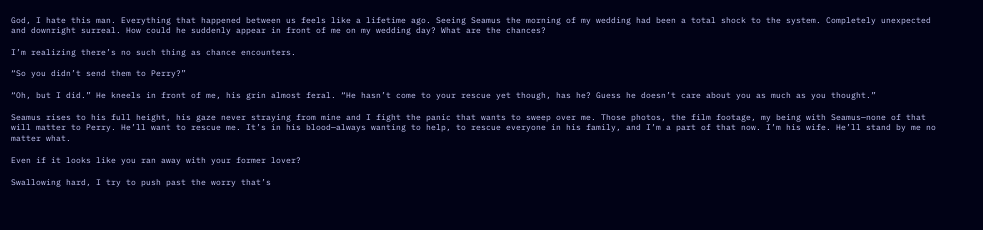God, I hate this man. Everything that happened between us feels like a lifetime ago. Seeing Seamus the morning of my wedding had been a total shock to the system. Completely unexpected and downright surreal. How could he suddenly appear in front of me on my wedding day? What are the chances?

I’m realizing there’s no such thing as chance encounters.

“So you didn’t send them to Perry?”

“Oh, but I did.” He kneels in front of me, his grin almost feral. “He hasn’t come to your rescue yet though, has he? Guess he doesn’t care about you as much as you thought.”

Seamus rises to his full height, his gaze never straying from mine and I fight the panic that wants to sweep over me. Those photos, the film footage, my being with Seamus—none of that will matter to Perry. He’ll want to rescue me. It’s in his blood—always wanting to help, to rescue everyone in his family, and I’m a part of that now. I’m his wife. He’ll stand by me no matter what.

Even if it looks like you ran away with your former lover?

Swallowing hard, I try to push past the worry that’s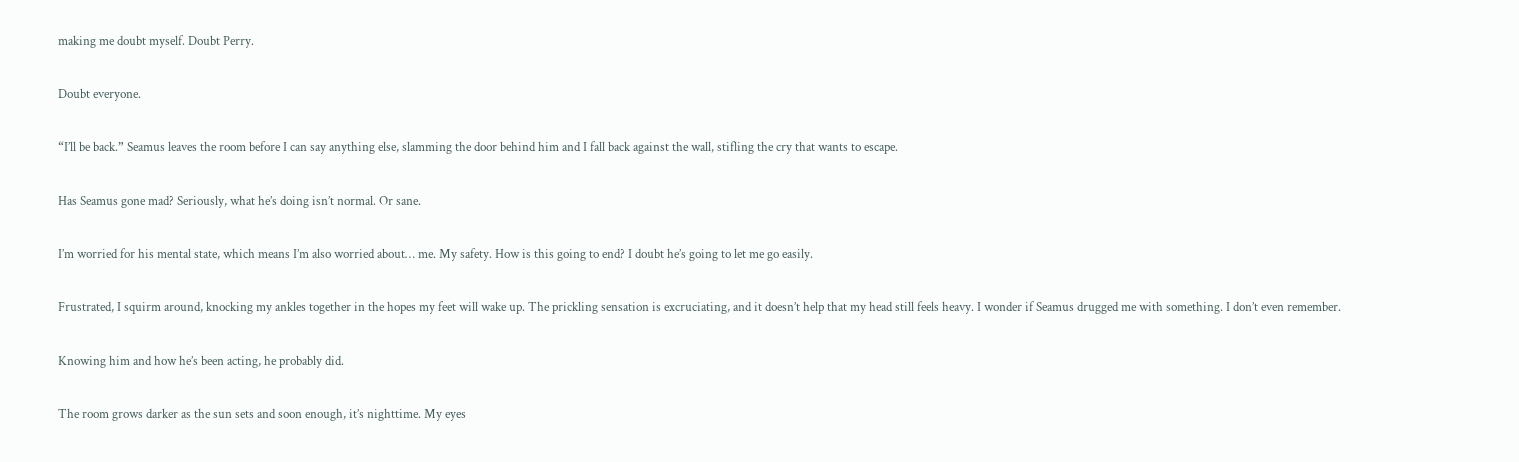making me doubt myself. Doubt Perry.

Doubt everyone.

“I’ll be back.” Seamus leaves the room before I can say anything else, slamming the door behind him and I fall back against the wall, stifling the cry that wants to escape.

Has Seamus gone mad? Seriously, what he’s doing isn’t normal. Or sane.

I’m worried for his mental state, which means I’m also worried about… me. My safety. How is this going to end? I doubt he’s going to let me go easily.

Frustrated, I squirm around, knocking my ankles together in the hopes my feet will wake up. The prickling sensation is excruciating, and it doesn’t help that my head still feels heavy. I wonder if Seamus drugged me with something. I don’t even remember.

Knowing him and how he’s been acting, he probably did.

The room grows darker as the sun sets and soon enough, it’s nighttime. My eyes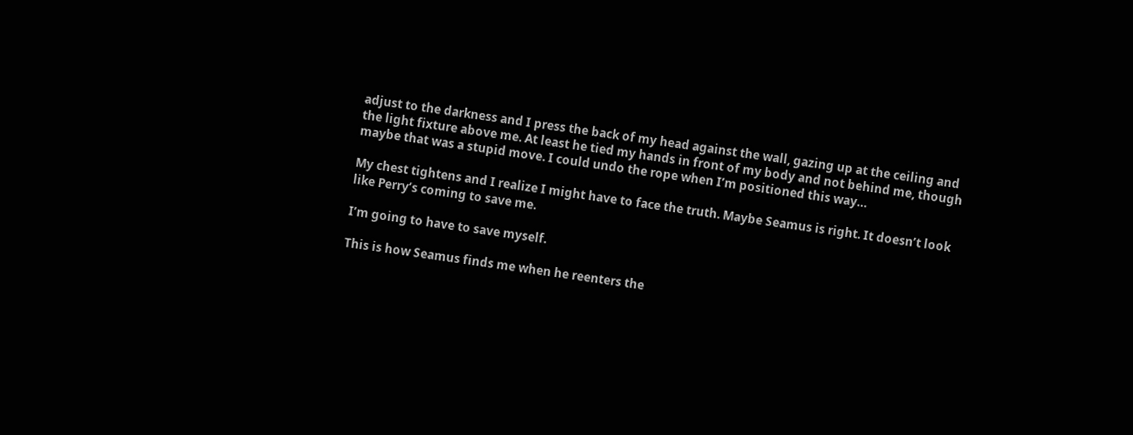adjust to the darkness and I press the back of my head against the wall, gazing up at the ceiling and the light fixture above me. At least he tied my hands in front of my body and not behind me, though maybe that was a stupid move. I could undo the rope when I’m positioned this way…

My chest tightens and I realize I might have to face the truth. Maybe Seamus is right. It doesn’t look like Perry’s coming to save me.

I’m going to have to save myself.

This is how Seamus finds me when he reenters the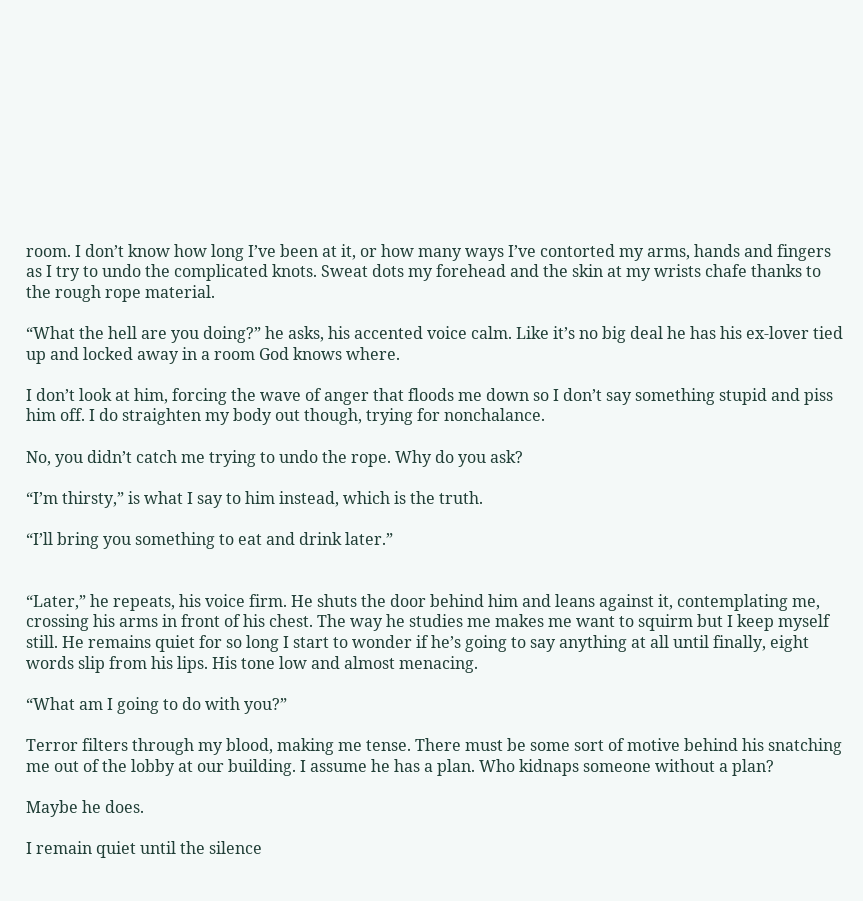room. I don’t know how long I’ve been at it, or how many ways I’ve contorted my arms, hands and fingers as I try to undo the complicated knots. Sweat dots my forehead and the skin at my wrists chafe thanks to the rough rope material.

“What the hell are you doing?” he asks, his accented voice calm. Like it’s no big deal he has his ex-lover tied up and locked away in a room God knows where.

I don’t look at him, forcing the wave of anger that floods me down so I don’t say something stupid and piss him off. I do straighten my body out though, trying for nonchalance.

No, you didn’t catch me trying to undo the rope. Why do you ask?

“I’m thirsty,” is what I say to him instead, which is the truth.

“I’ll bring you something to eat and drink later.”


“Later,” he repeats, his voice firm. He shuts the door behind him and leans against it, contemplating me, crossing his arms in front of his chest. The way he studies me makes me want to squirm but I keep myself still. He remains quiet for so long I start to wonder if he’s going to say anything at all until finally, eight words slip from his lips. His tone low and almost menacing.

“What am I going to do with you?”

Terror filters through my blood, making me tense. There must be some sort of motive behind his snatching me out of the lobby at our building. I assume he has a plan. Who kidnaps someone without a plan?

Maybe he does.

I remain quiet until the silence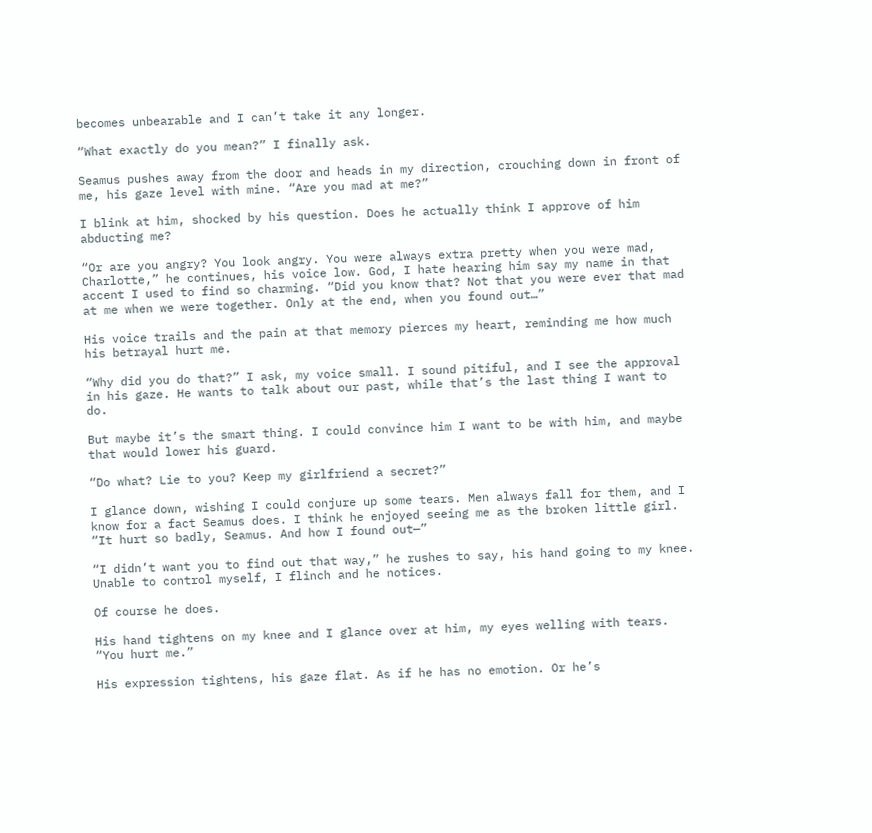becomes unbearable and I can’t take it any longer.

“What exactly do you mean?” I finally ask.

Seamus pushes away from the door and heads in my direction, crouching down in front of me, his gaze level with mine. “Are you mad at me?”

I blink at him, shocked by his question. Does he actually think I approve of him abducting me?

“Or are you angry? You look angry. You were always extra pretty when you were mad, Charlotte,” he continues, his voice low. God, I hate hearing him say my name in that accent I used to find so charming. “Did you know that? Not that you were ever that mad at me when we were together. Only at the end, when you found out…”

His voice trails and the pain at that memory pierces my heart, reminding me how much his betrayal hurt me.

“Why did you do that?” I ask, my voice small. I sound pitiful, and I see the approval in his gaze. He wants to talk about our past, while that’s the last thing I want to do.

But maybe it’s the smart thing. I could convince him I want to be with him, and maybe that would lower his guard.

“Do what? Lie to you? Keep my girlfriend a secret?”

I glance down, wishing I could conjure up some tears. Men always fall for them, and I know for a fact Seamus does. I think he enjoyed seeing me as the broken little girl. “It hurt so badly, Seamus. And how I found out—”

“I didn’t want you to find out that way,” he rushes to say, his hand going to my knee. Unable to control myself, I flinch and he notices.

Of course he does.

His hand tightens on my knee and I glance over at him, my eyes welling with tears. “You hurt me.”

His expression tightens, his gaze flat. As if he has no emotion. Or he’s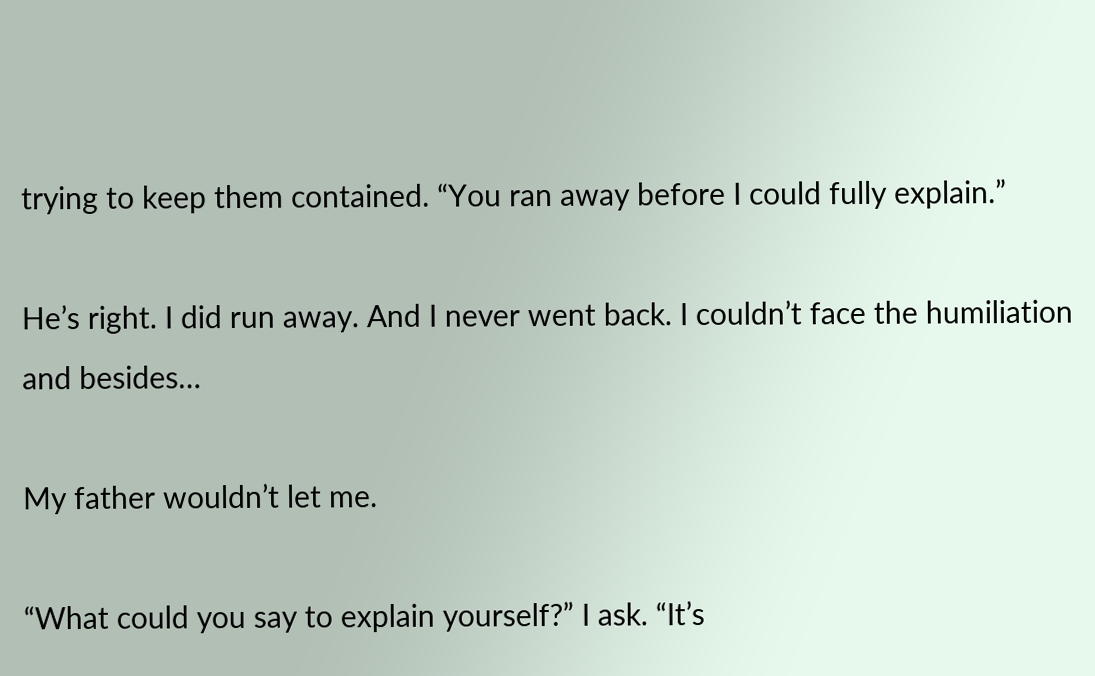trying to keep them contained. “You ran away before I could fully explain.”

He’s right. I did run away. And I never went back. I couldn’t face the humiliation and besides…

My father wouldn’t let me.

“What could you say to explain yourself?” I ask. “It’s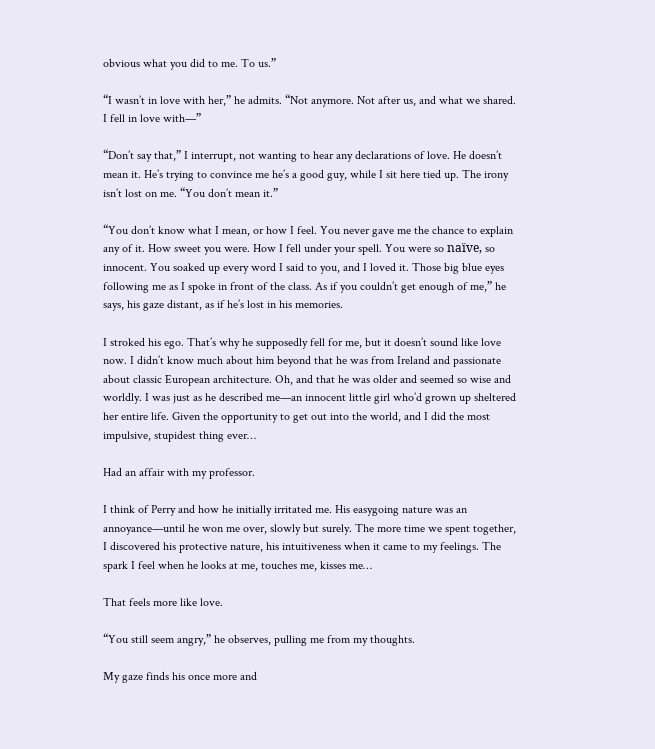obvious what you did to me. To us.”

“I wasn’t in love with her,” he admits. “Not anymore. Not after us, and what we shared. I fell in love with—”

“Don’t say that,” I interrupt, not wanting to hear any declarations of love. He doesn’t mean it. He’s trying to convince me he’s a good guy, while I sit here tied up. The irony isn’t lost on me. “You don’t mean it.”

“You don’t know what I mean, or how I feel. You never gave me the chance to explain any of it. How sweet you were. How I fell under your spell. You were so naïve, so innocent. You soaked up every word I said to you, and I loved it. Those big blue eyes following me as I spoke in front of the class. As if you couldn’t get enough of me,” he says, his gaze distant, as if he’s lost in his memories.

I stroked his ego. That’s why he supposedly fell for me, but it doesn’t sound like love now. I didn’t know much about him beyond that he was from Ireland and passionate about classic European architecture. Oh, and that he was older and seemed so wise and worldly. I was just as he described me—an innocent little girl who’d grown up sheltered her entire life. Given the opportunity to get out into the world, and I did the most impulsive, stupidest thing ever…

Had an affair with my professor.

I think of Perry and how he initially irritated me. His easygoing nature was an annoyance—until he won me over, slowly but surely. The more time we spent together, I discovered his protective nature, his intuitiveness when it came to my feelings. The spark I feel when he looks at me, touches me, kisses me…

That feels more like love.

“You still seem angry,” he observes, pulling me from my thoughts.

My gaze finds his once more and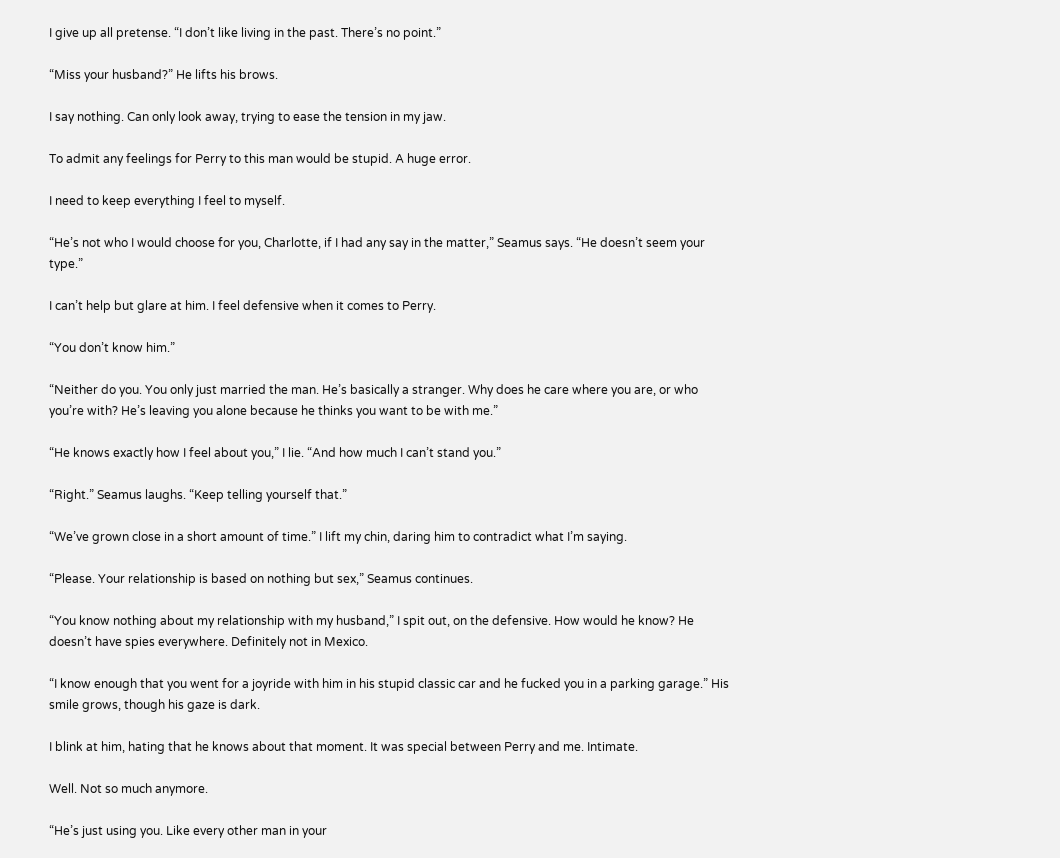I give up all pretense. “I don’t like living in the past. There’s no point.”

“Miss your husband?” He lifts his brows.

I say nothing. Can only look away, trying to ease the tension in my jaw.

To admit any feelings for Perry to this man would be stupid. A huge error.

I need to keep everything I feel to myself.

“He’s not who I would choose for you, Charlotte, if I had any say in the matter,” Seamus says. “He doesn’t seem your type.”

I can’t help but glare at him. I feel defensive when it comes to Perry.

“You don’t know him.”

“Neither do you. You only just married the man. He’s basically a stranger. Why does he care where you are, or who you’re with? He’s leaving you alone because he thinks you want to be with me.”

“He knows exactly how I feel about you,” I lie. “And how much I can’t stand you.”

“Right.” Seamus laughs. “Keep telling yourself that.”

“We’ve grown close in a short amount of time.” I lift my chin, daring him to contradict what I’m saying.

“Please. Your relationship is based on nothing but sex,” Seamus continues.

“You know nothing about my relationship with my husband,” I spit out, on the defensive. How would he know? He doesn’t have spies everywhere. Definitely not in Mexico.

“I know enough that you went for a joyride with him in his stupid classic car and he fucked you in a parking garage.” His smile grows, though his gaze is dark.

I blink at him, hating that he knows about that moment. It was special between Perry and me. Intimate.

Well. Not so much anymore.

“He’s just using you. Like every other man in your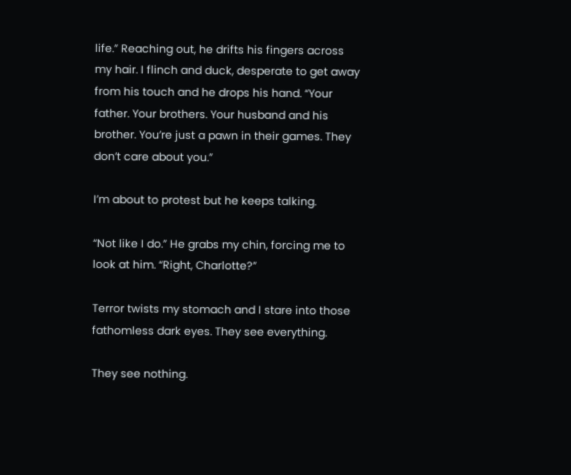life.” Reaching out, he drifts his fingers across my hair. I flinch and duck, desperate to get away from his touch and he drops his hand. “Your father. Your brothers. Your husband and his brother. You’re just a pawn in their games. They don’t care about you.”

I’m about to protest but he keeps talking.

“Not like I do.” He grabs my chin, forcing me to look at him. “Right, Charlotte?”

Terror twists my stomach and I stare into those fathomless dark eyes. They see everything.

They see nothing.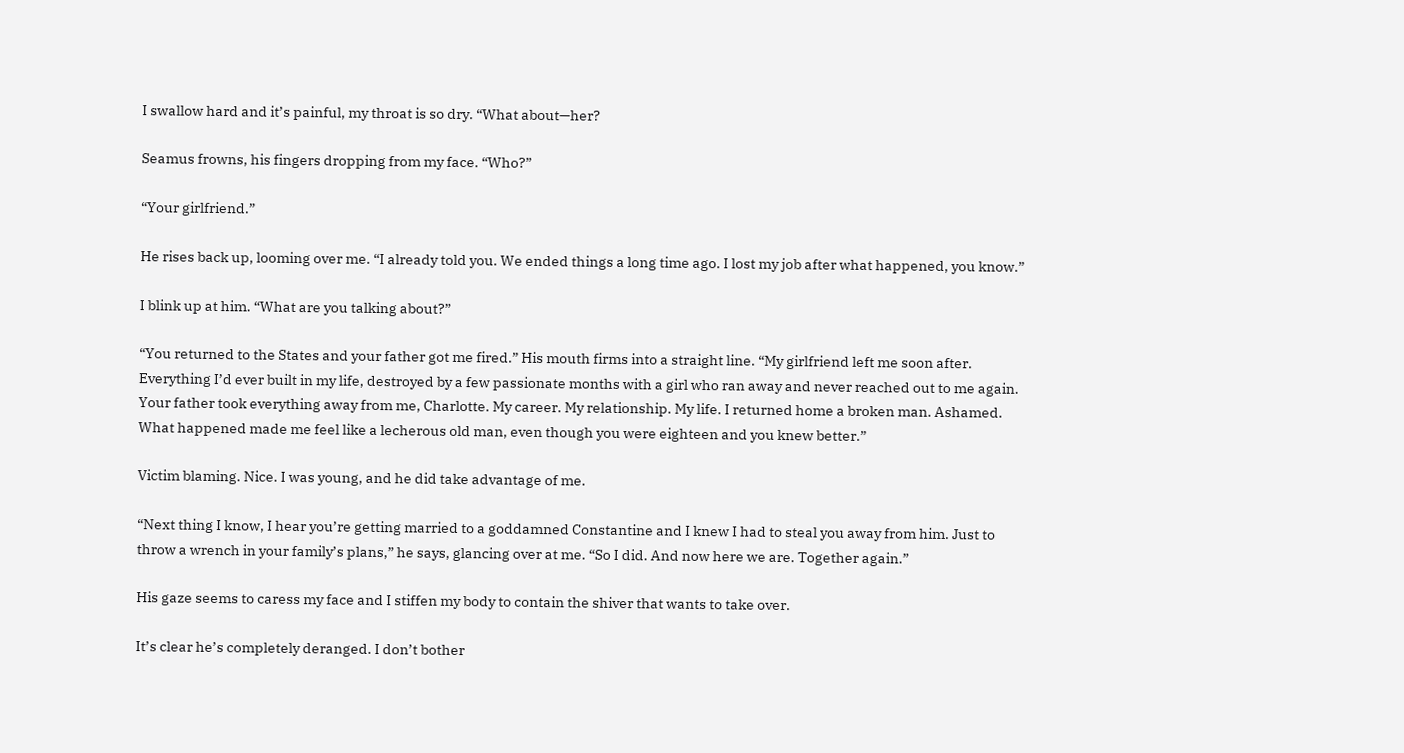I swallow hard and it’s painful, my throat is so dry. “What about—her?

Seamus frowns, his fingers dropping from my face. “Who?”

“Your girlfriend.”

He rises back up, looming over me. “I already told you. We ended things a long time ago. I lost my job after what happened, you know.”

I blink up at him. “What are you talking about?”

“You returned to the States and your father got me fired.” His mouth firms into a straight line. “My girlfriend left me soon after. Everything I’d ever built in my life, destroyed by a few passionate months with a girl who ran away and never reached out to me again. Your father took everything away from me, Charlotte. My career. My relationship. My life. I returned home a broken man. Ashamed. What happened made me feel like a lecherous old man, even though you were eighteen and you knew better.”

Victim blaming. Nice. I was young, and he did take advantage of me.

“Next thing I know, I hear you’re getting married to a goddamned Constantine and I knew I had to steal you away from him. Just to throw a wrench in your family’s plans,” he says, glancing over at me. “So I did. And now here we are. Together again.”

His gaze seems to caress my face and I stiffen my body to contain the shiver that wants to take over.

It’s clear he’s completely deranged. I don’t bother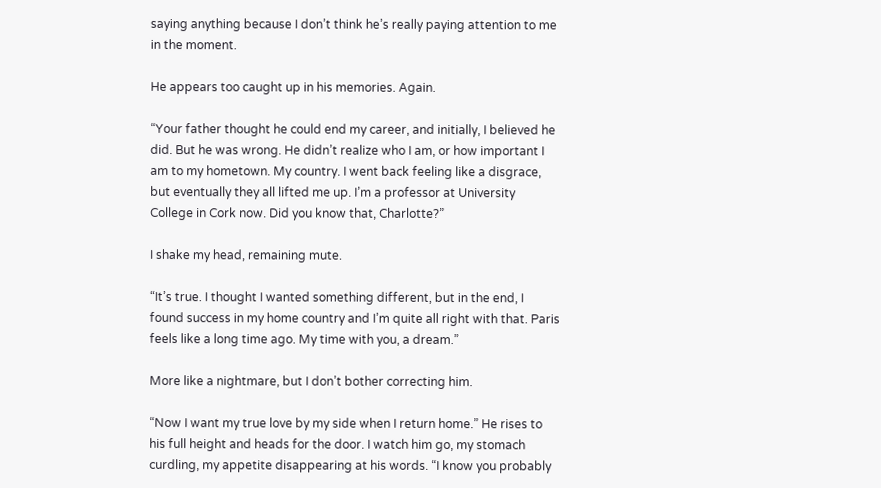saying anything because I don’t think he’s really paying attention to me in the moment.

He appears too caught up in his memories. Again.

“Your father thought he could end my career, and initially, I believed he did. But he was wrong. He didn’t realize who I am, or how important I am to my hometown. My country. I went back feeling like a disgrace, but eventually they all lifted me up. I’m a professor at University College in Cork now. Did you know that, Charlotte?”

I shake my head, remaining mute.

“It’s true. I thought I wanted something different, but in the end, I found success in my home country and I’m quite all right with that. Paris feels like a long time ago. My time with you, a dream.”

More like a nightmare, but I don’t bother correcting him.

“Now I want my true love by my side when I return home.” He rises to his full height and heads for the door. I watch him go, my stomach curdling, my appetite disappearing at his words. “I know you probably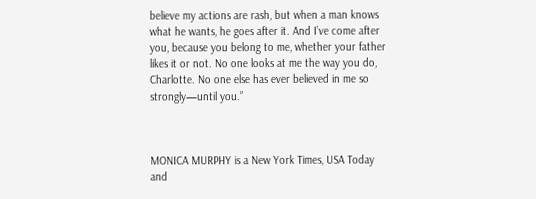believe my actions are rash, but when a man knows what he wants, he goes after it. And I’ve come after you, because you belong to me, whether your father likes it or not. No one looks at me the way you do, Charlotte. No one else has ever believed in me so strongly—until you.”



MONICA MURPHY is a New York Times, USA Today and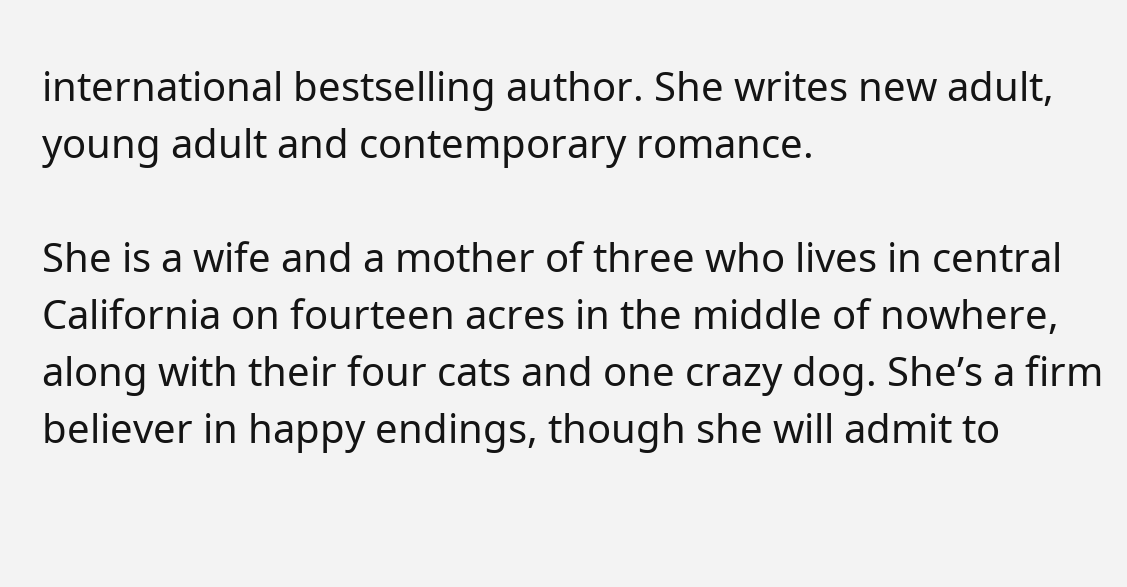international bestselling author. She writes new adult, young adult and contemporary romance.

She is a wife and a mother of three who lives in central California on fourteen acres in the middle of nowhere, along with their four cats and one crazy dog. She’s a firm believer in happy endings, though she will admit to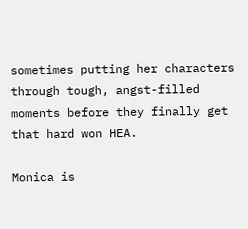sometimes putting her characters through tough, angst-filled moments before they finally get that hard won HEA.

Monica is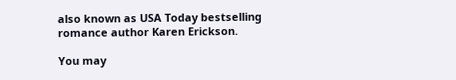also known as USA Today bestselling romance author Karen Erickson.

You may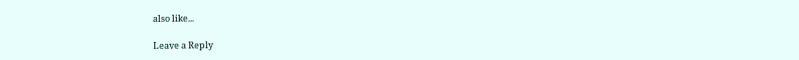also like...

Leave a Reply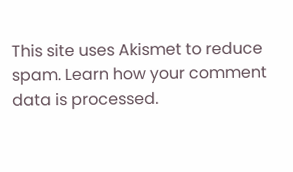This site uses Akismet to reduce spam. Learn how your comment data is processed.